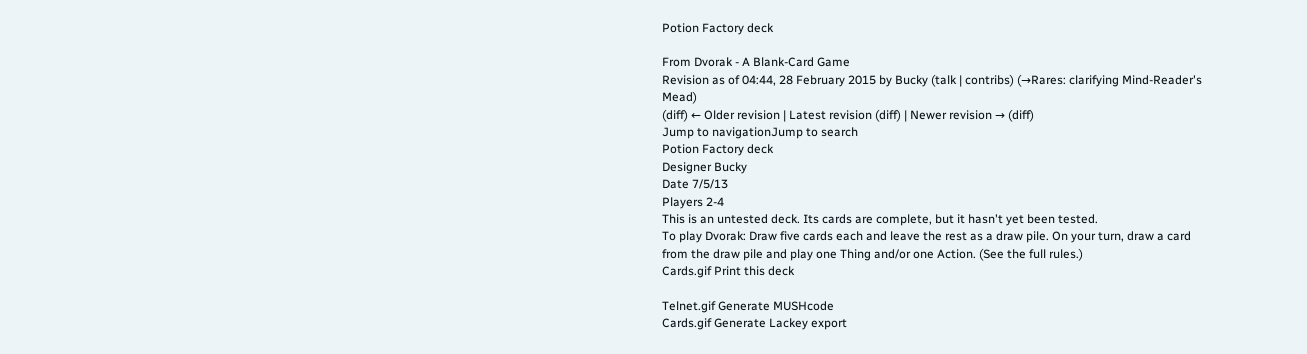Potion Factory deck

From Dvorak - A Blank-Card Game
Revision as of 04:44, 28 February 2015 by Bucky (talk | contribs) (→Rares: clarifying Mind-Reader's Mead)
(diff) ← Older revision | Latest revision (diff) | Newer revision → (diff)
Jump to navigationJump to search
Potion Factory deck
Designer Bucky
Date 7/5/13
Players 2-4
This is an untested deck. Its cards are complete, but it hasn't yet been tested.
To play Dvorak: Draw five cards each and leave the rest as a draw pile. On your turn, draw a card from the draw pile and play one Thing and/or one Action. (See the full rules.)
Cards.gif Print this deck

Telnet.gif Generate MUSHcode
Cards.gif Generate Lackey export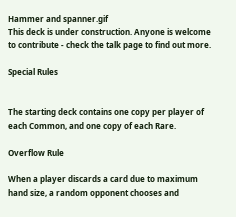Hammer and spanner.gif
This deck is under construction. Anyone is welcome to contribute - check the talk page to find out more.

Special Rules


The starting deck contains one copy per player of each Common, and one copy of each Rare.

Overflow Rule

When a player discards a card due to maximum hand size, a random opponent chooses and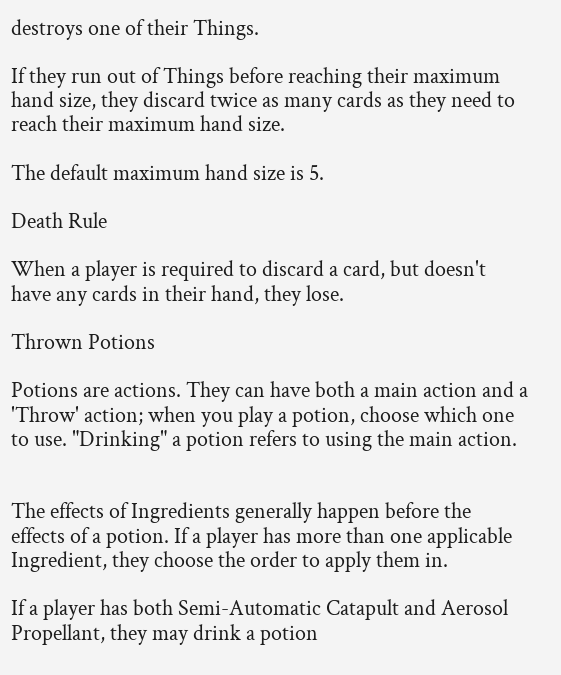destroys one of their Things.

If they run out of Things before reaching their maximum hand size, they discard twice as many cards as they need to reach their maximum hand size.

The default maximum hand size is 5.

Death Rule

When a player is required to discard a card, but doesn't have any cards in their hand, they lose.

Thrown Potions

Potions are actions. They can have both a main action and a 'Throw' action; when you play a potion, choose which one to use. "Drinking" a potion refers to using the main action.


The effects of Ingredients generally happen before the effects of a potion. If a player has more than one applicable Ingredient, they choose the order to apply them in.

If a player has both Semi-Automatic Catapult and Aerosol Propellant, they may drink a potion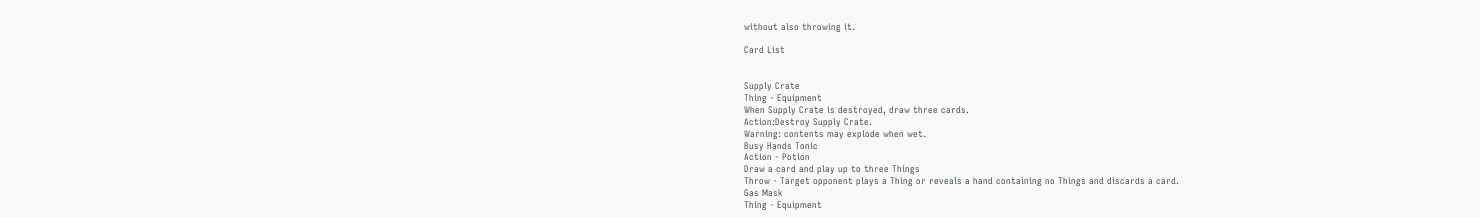without also throwing it.

Card List


Supply Crate
Thing - Equipment
When Supply Crate is destroyed, draw three cards.
Action:Destroy Supply Crate.
Warning: contents may explode when wet.
Busy Hands Tonic
Action - Potion
Draw a card and play up to three Things
Throw - Target opponent plays a Thing or reveals a hand containing no Things and discards a card.
Gas Mask
Thing - Equipment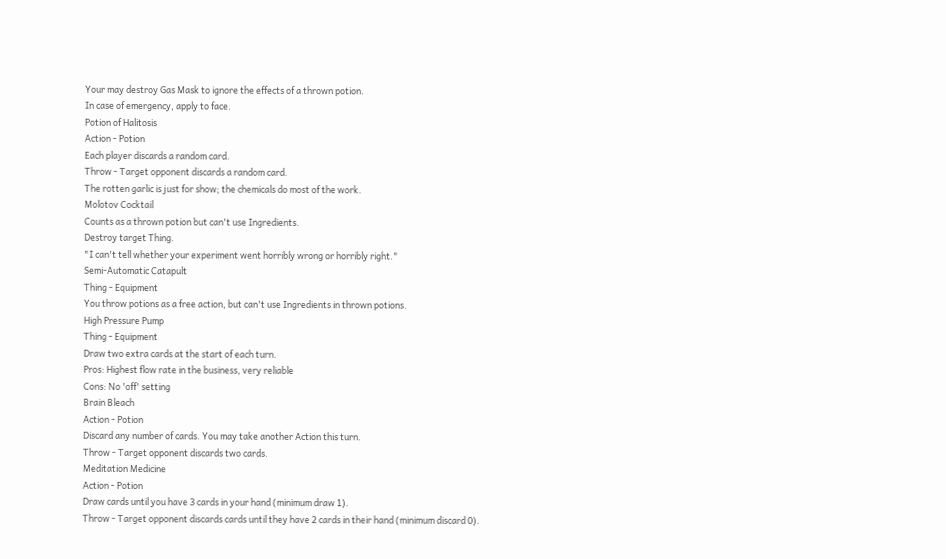Your may destroy Gas Mask to ignore the effects of a thrown potion.
In case of emergency, apply to face.
Potion of Halitosis
Action - Potion
Each player discards a random card.
Throw - Target opponent discards a random card.
The rotten garlic is just for show; the chemicals do most of the work.
Molotov Cocktail
Counts as a thrown potion but can't use Ingredients.
Destroy target Thing.
"I can't tell whether your experiment went horribly wrong or horribly right."
Semi-Automatic Catapult
Thing - Equipment
You throw potions as a free action, but can't use Ingredients in thrown potions.
High Pressure Pump
Thing - Equipment
Draw two extra cards at the start of each turn.
Pros: Highest flow rate in the business, very reliable
Cons: No 'off' setting
Brain Bleach
Action - Potion
Discard any number of cards. You may take another Action this turn.
Throw - Target opponent discards two cards.
Meditation Medicine
Action - Potion
Draw cards until you have 3 cards in your hand (minimum draw 1).
Throw - Target opponent discards cards until they have 2 cards in their hand (minimum discard 0).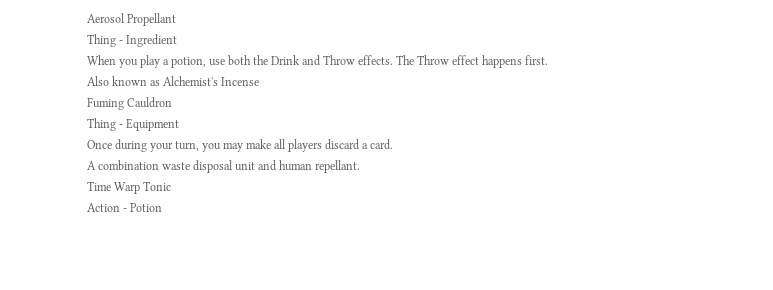Aerosol Propellant
Thing - Ingredient
When you play a potion, use both the Drink and Throw effects. The Throw effect happens first.
Also known as Alchemist's Incense
Fuming Cauldron
Thing - Equipment
Once during your turn, you may make all players discard a card.
A combination waste disposal unit and human repellant.
Time Warp Tonic
Action - Potion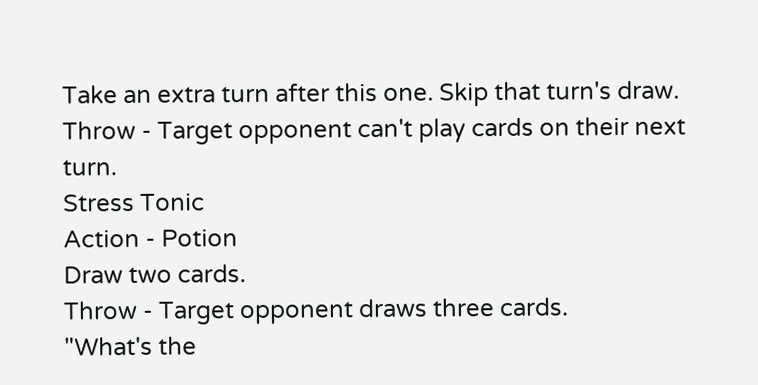Take an extra turn after this one. Skip that turn's draw.
Throw - Target opponent can't play cards on their next turn.
Stress Tonic
Action - Potion
Draw two cards.
Throw - Target opponent draws three cards.
"What's the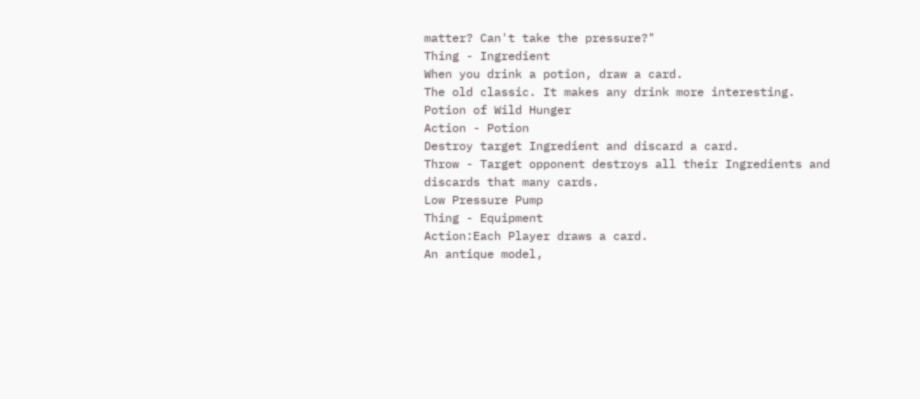matter? Can't take the pressure?"
Thing - Ingredient
When you drink a potion, draw a card.
The old classic. It makes any drink more interesting.
Potion of Wild Hunger
Action - Potion
Destroy target Ingredient and discard a card.
Throw - Target opponent destroys all their Ingredients and discards that many cards.
Low Pressure Pump
Thing - Equipment
Action:Each Player draws a card.
An antique model,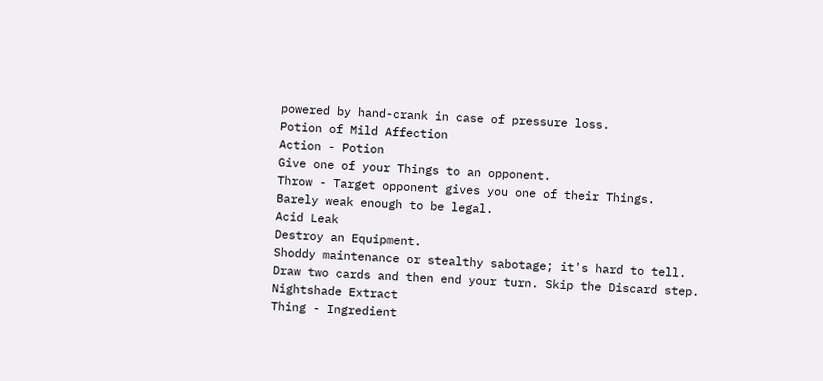powered by hand-crank in case of pressure loss.
Potion of Mild Affection
Action - Potion
Give one of your Things to an opponent.
Throw - Target opponent gives you one of their Things.
Barely weak enough to be legal.
Acid Leak
Destroy an Equipment.
Shoddy maintenance or stealthy sabotage; it's hard to tell.
Draw two cards and then end your turn. Skip the Discard step.
Nightshade Extract
Thing - Ingredient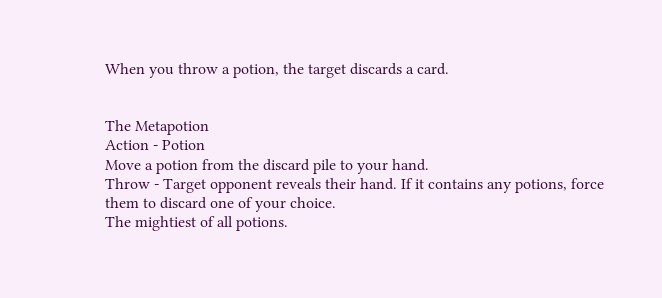When you throw a potion, the target discards a card.


The Metapotion
Action - Potion
Move a potion from the discard pile to your hand.
Throw - Target opponent reveals their hand. If it contains any potions, force them to discard one of your choice.
The mightiest of all potions.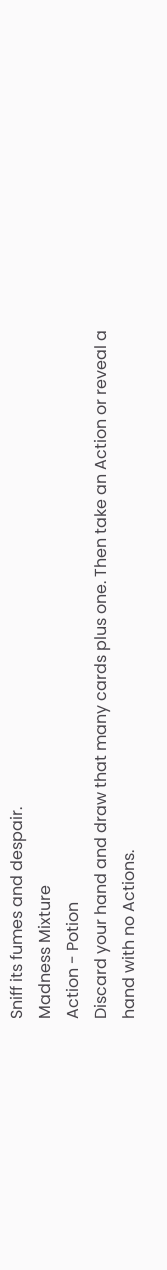Sniff its fumes and despair.
Madness Mixture
Action - Potion
Discard your hand and draw that many cards plus one. Then take an Action or reveal a hand with no Actions.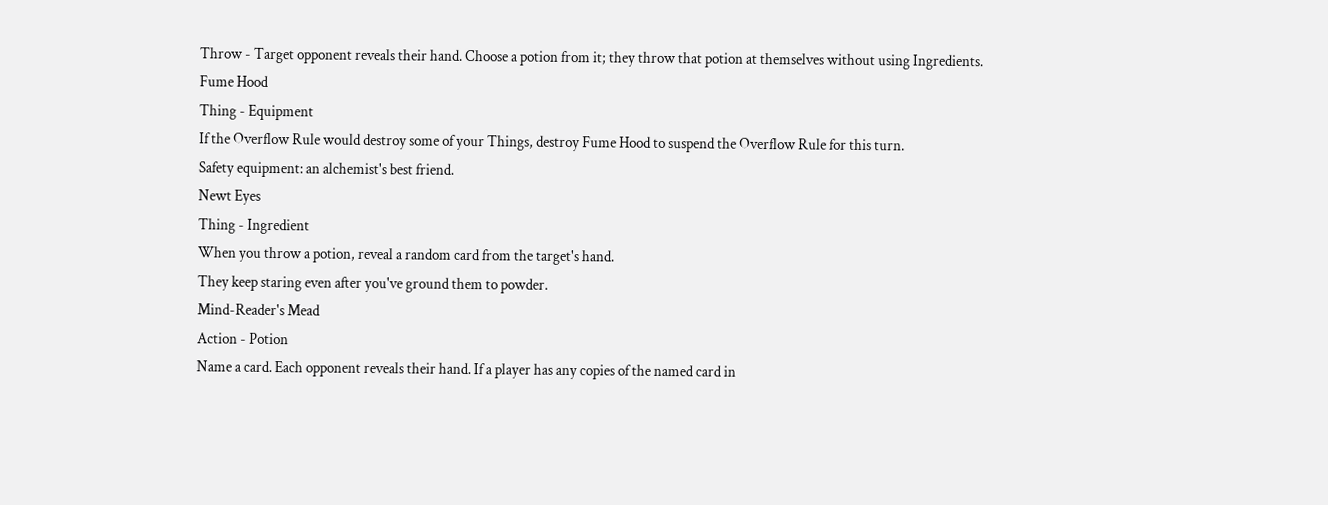Throw - Target opponent reveals their hand. Choose a potion from it; they throw that potion at themselves without using Ingredients.
Fume Hood
Thing - Equipment
If the Overflow Rule would destroy some of your Things, destroy Fume Hood to suspend the Overflow Rule for this turn.
Safety equipment: an alchemist's best friend.
Newt Eyes
Thing - Ingredient
When you throw a potion, reveal a random card from the target's hand.
They keep staring even after you've ground them to powder.
Mind-Reader's Mead
Action - Potion
Name a card. Each opponent reveals their hand. If a player has any copies of the named card in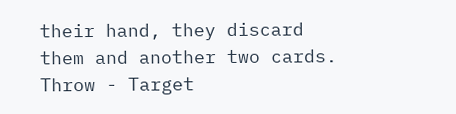their hand, they discard them and another two cards.
Throw - Target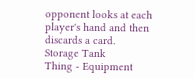opponent looks at each player's hand and then discards a card.
Storage Tank
Thing - Equipment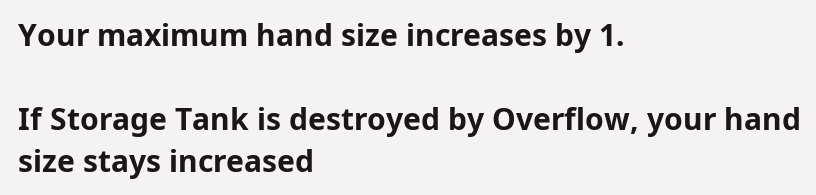Your maximum hand size increases by 1.

If Storage Tank is destroyed by Overflow, your hand size stays increased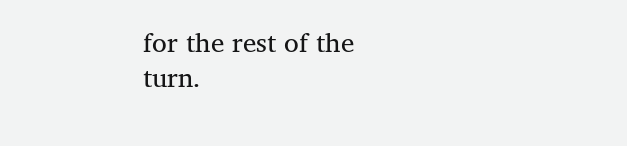for the rest of the turn.